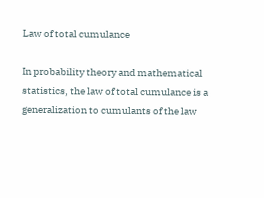Law of total cumulance

In probability theory and mathematical statistics, the law of total cumulance is a generalization to cumulants of the law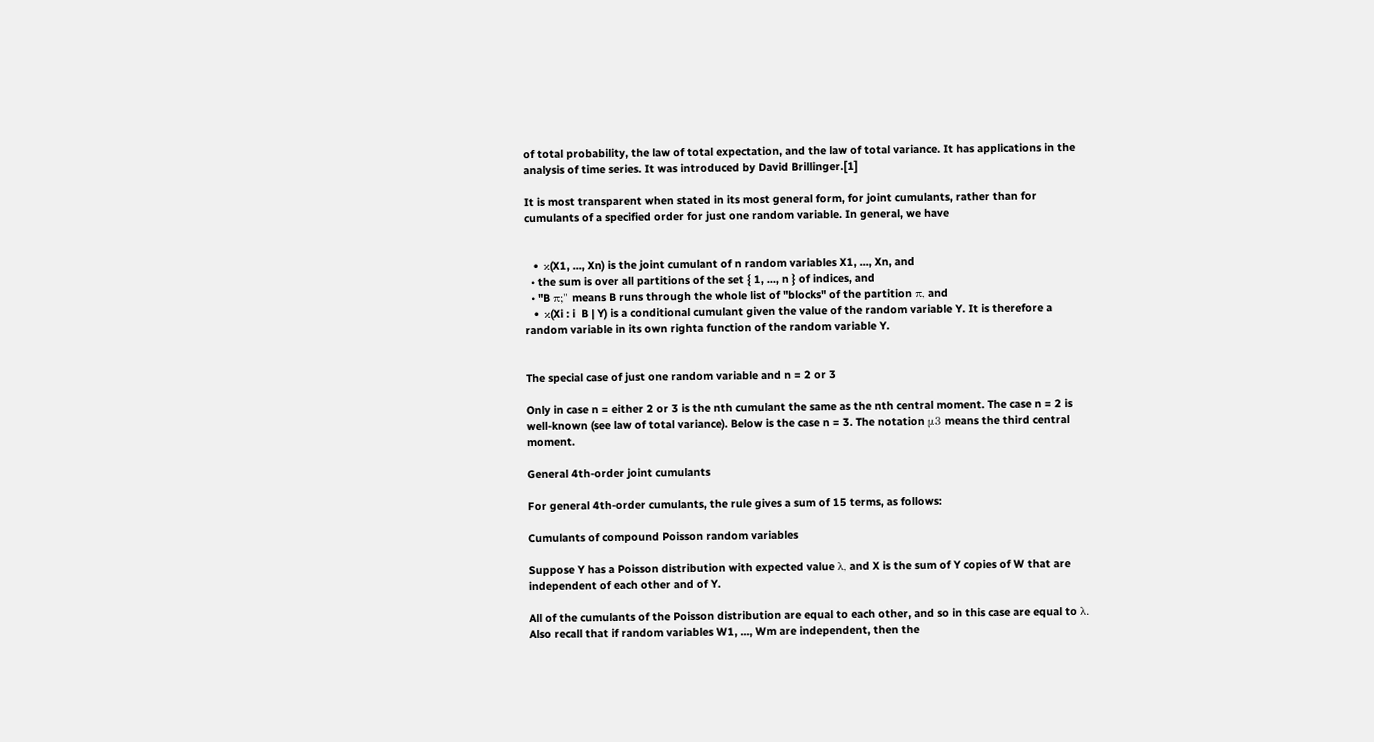of total probability, the law of total expectation, and the law of total variance. It has applications in the analysis of time series. It was introduced by David Brillinger.[1]

It is most transparent when stated in its most general form, for joint cumulants, rather than for cumulants of a specified order for just one random variable. In general, we have


  • κ(X1, ..., Xn) is the joint cumulant of n random variables X1, ..., Xn, and
  • the sum is over all partitions of the set { 1, ..., n } of indices, and
  • "B π;" means B runs through the whole list of "blocks" of the partition π, and
  • κ(Xi : i  B | Y) is a conditional cumulant given the value of the random variable Y. It is therefore a random variable in its own righta function of the random variable Y.


The special case of just one random variable and n = 2 or 3

Only in case n = either 2 or 3 is the nth cumulant the same as the nth central moment. The case n = 2 is well-known (see law of total variance). Below is the case n = 3. The notation μ3 means the third central moment.

General 4th-order joint cumulants

For general 4th-order cumulants, the rule gives a sum of 15 terms, as follows:

Cumulants of compound Poisson random variables

Suppose Y has a Poisson distribution with expected value λ, and X is the sum of Y copies of W that are independent of each other and of Y.

All of the cumulants of the Poisson distribution are equal to each other, and so in this case are equal to λ. Also recall that if random variables W1, ..., Wm are independent, then the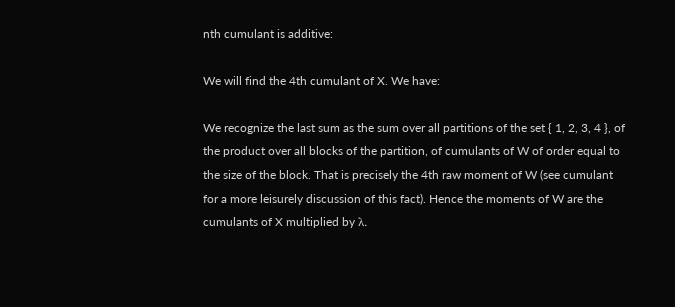nth cumulant is additive:

We will find the 4th cumulant of X. We have:

We recognize the last sum as the sum over all partitions of the set { 1, 2, 3, 4 }, of the product over all blocks of the partition, of cumulants of W of order equal to the size of the block. That is precisely the 4th raw moment of W (see cumulant for a more leisurely discussion of this fact). Hence the moments of W are the cumulants of X multiplied by λ.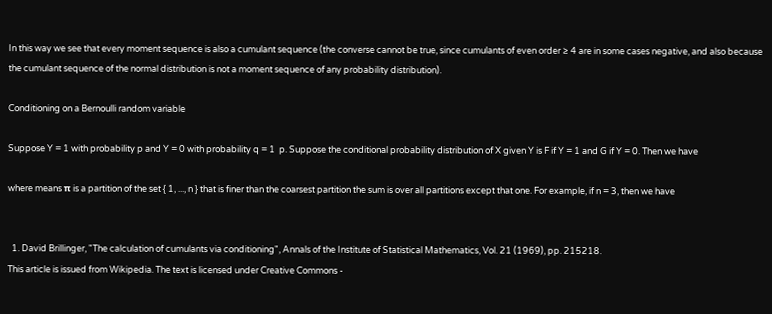In this way we see that every moment sequence is also a cumulant sequence (the converse cannot be true, since cumulants of even order ≥ 4 are in some cases negative, and also because the cumulant sequence of the normal distribution is not a moment sequence of any probability distribution).

Conditioning on a Bernoulli random variable

Suppose Y = 1 with probability p and Y = 0 with probability q = 1  p. Suppose the conditional probability distribution of X given Y is F if Y = 1 and G if Y = 0. Then we have

where means π is a partition of the set { 1, ..., n } that is finer than the coarsest partition the sum is over all partitions except that one. For example, if n = 3, then we have


  1. David Brillinger, "The calculation of cumulants via conditioning", Annals of the Institute of Statistical Mathematics, Vol. 21 (1969), pp. 215218.
This article is issued from Wikipedia. The text is licensed under Creative Commons -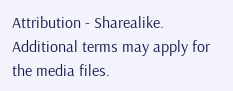Attribution - Sharealike. Additional terms may apply for the media files.